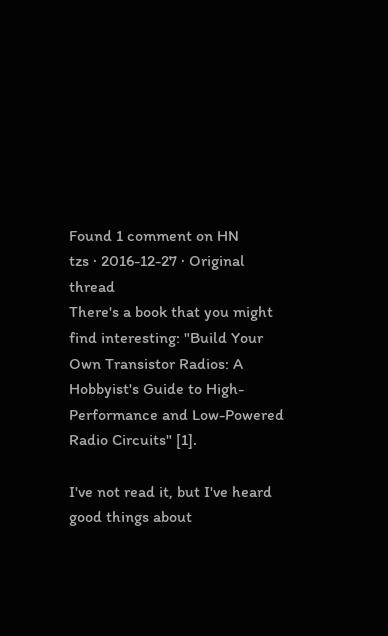Found 1 comment on HN
tzs · 2016-12-27 · Original thread
There's a book that you might find interesting: "Build Your Own Transistor Radios: A Hobbyist's Guide to High-Performance and Low-Powered Radio Circuits" [1].

I've not read it, but I've heard good things about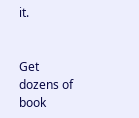it.


Get dozens of book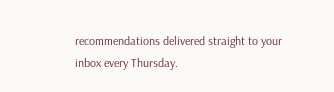recommendations delivered straight to your inbox every Thursday.